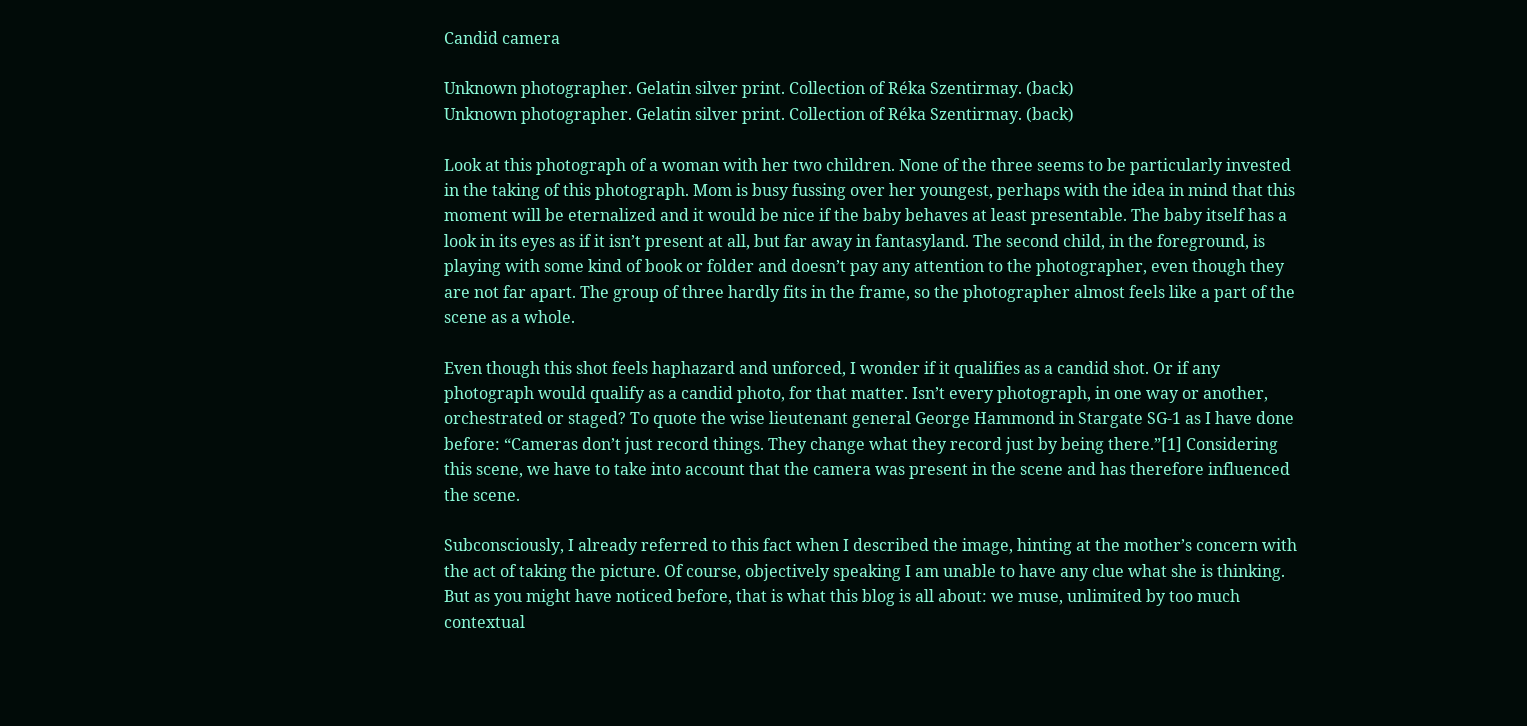Candid camera

Unknown photographer. Gelatin silver print. Collection of Réka Szentirmay. (back)
Unknown photographer. Gelatin silver print. Collection of Réka Szentirmay. (back)

Look at this photograph of a woman with her two children. None of the three seems to be particularly invested in the taking of this photograph. Mom is busy fussing over her youngest, perhaps with the idea in mind that this moment will be eternalized and it would be nice if the baby behaves at least presentable. The baby itself has a look in its eyes as if it isn’t present at all, but far away in fantasyland. The second child, in the foreground, is playing with some kind of book or folder and doesn’t pay any attention to the photographer, even though they are not far apart. The group of three hardly fits in the frame, so the photographer almost feels like a part of the scene as a whole.

Even though this shot feels haphazard and unforced, I wonder if it qualifies as a candid shot. Or if any photograph would qualify as a candid photo, for that matter. Isn’t every photograph, in one way or another, orchestrated or staged? To quote the wise lieutenant general George Hammond in Stargate SG-1 as I have done before: “Cameras don’t just record things. They change what they record just by being there.”[1] Considering this scene, we have to take into account that the camera was present in the scene and has therefore influenced the scene.

Subconsciously, I already referred to this fact when I described the image, hinting at the mother’s concern with the act of taking the picture. Of course, objectively speaking I am unable to have any clue what she is thinking. But as you might have noticed before, that is what this blog is all about: we muse, unlimited by too much contextual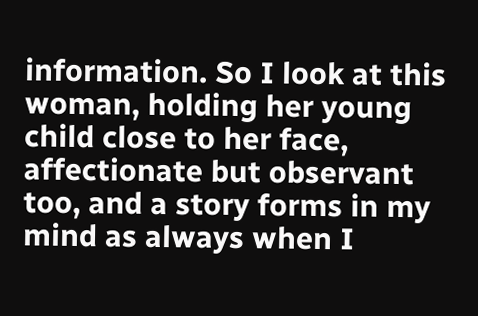information. So I look at this woman, holding her young child close to her face, affectionate but observant too, and a story forms in my mind as always when I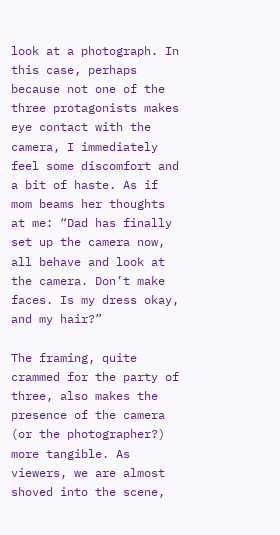look at a photograph. In this case, perhaps because not one of the three protagonists makes eye contact with the camera, I immediately feel some discomfort and a bit of haste. As if mom beams her thoughts at me: “Dad has finally set up the camera now, all behave and look at the camera. Don’t make faces. Is my dress okay, and my hair?”

The framing, quite crammed for the party of three, also makes the presence of the camera (or the photographer?) more tangible. As viewers, we are almost shoved into the scene,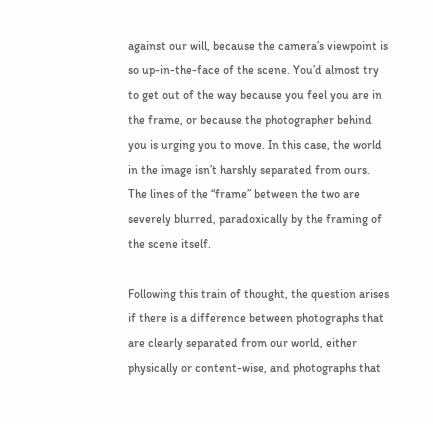against our will, because the camera’s viewpoint is so up-in-the-face of the scene. You’d almost try to get out of the way because you feel you are in the frame, or because the photographer behind you is urging you to move. In this case, the world in the image isn’t harshly separated from ours. The lines of the “frame” between the two are severely blurred, paradoxically by the framing of the scene itself.

Following this train of thought, the question arises if there is a difference between photographs that are clearly separated from our world, either physically or content-wise, and photographs that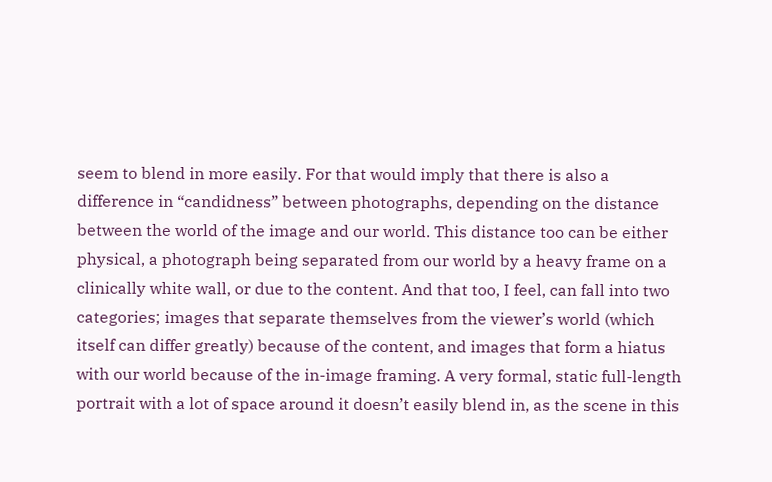seem to blend in more easily. For that would imply that there is also a difference in “candidness” between photographs, depending on the distance between the world of the image and our world. This distance too can be either physical, a photograph being separated from our world by a heavy frame on a clinically white wall, or due to the content. And that too, I feel, can fall into two categories; images that separate themselves from the viewer’s world (which itself can differ greatly) because of the content, and images that form a hiatus with our world because of the in-image framing. A very formal, static full-length portrait with a lot of space around it doesn’t easily blend in, as the scene in this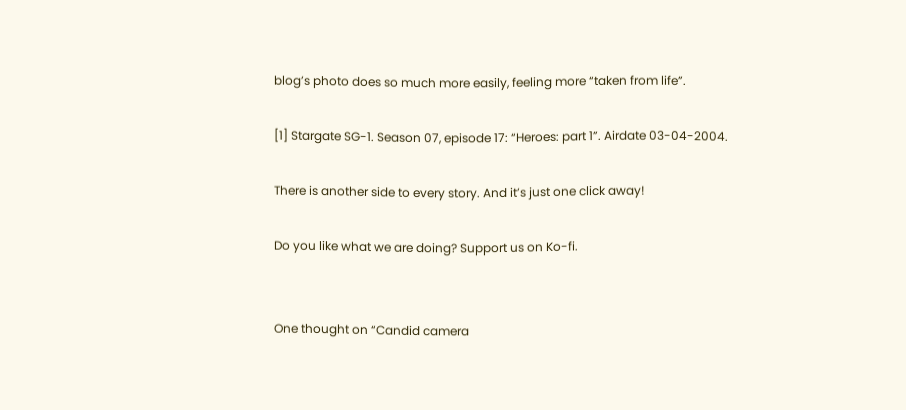blog’s photo does so much more easily, feeling more “taken from life”.

[1] Stargate SG-1. Season 07, episode 17: “Heroes: part 1”. Airdate 03-04-2004.

There is another side to every story. And it’s just one click away!

Do you like what we are doing? Support us on Ko-fi.


One thought on “Candid camera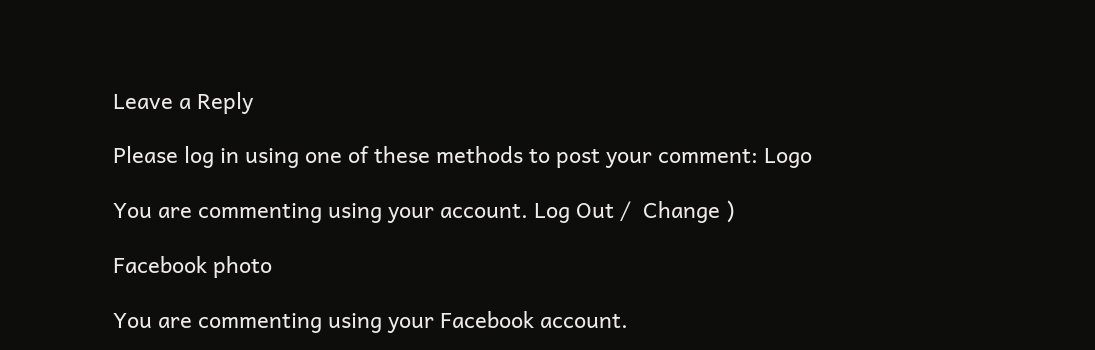Leave a Reply

Please log in using one of these methods to post your comment: Logo

You are commenting using your account. Log Out /  Change )

Facebook photo

You are commenting using your Facebook account.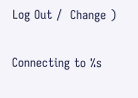Log Out /  Change )

Connecting to %s